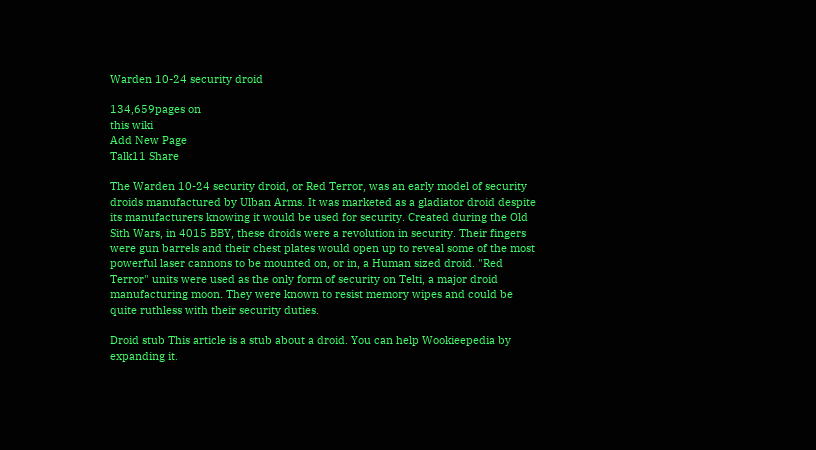Warden 10-24 security droid

134,659pages on
this wiki
Add New Page
Talk11 Share

The Warden 10-24 security droid, or Red Terror, was an early model of security droids manufactured by Ulban Arms. It was marketed as a gladiator droid despite its manufacturers knowing it would be used for security. Created during the Old Sith Wars, in 4015 BBY, these droids were a revolution in security. Their fingers were gun barrels and their chest plates would open up to reveal some of the most powerful laser cannons to be mounted on, or in, a Human sized droid. "Red Terror" units were used as the only form of security on Telti, a major droid manufacturing moon. They were known to resist memory wipes and could be quite ruthless with their security duties.

Droid stub This article is a stub about a droid. You can help Wookieepedia by expanding it.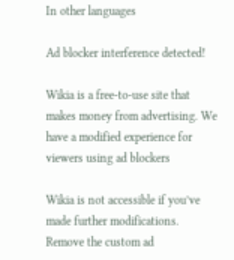In other languages

Ad blocker interference detected!

Wikia is a free-to-use site that makes money from advertising. We have a modified experience for viewers using ad blockers

Wikia is not accessible if you’ve made further modifications. Remove the custom ad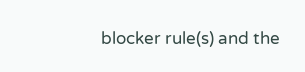blocker rule(s) and the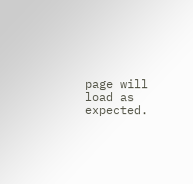page will load as expected.